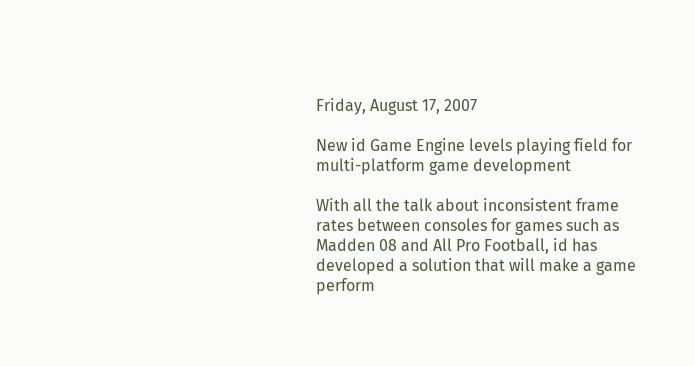Friday, August 17, 2007

New id Game Engine levels playing field for multi-platform game development

With all the talk about inconsistent frame rates between consoles for games such as Madden 08 and All Pro Football, id has developed a solution that will make a game perform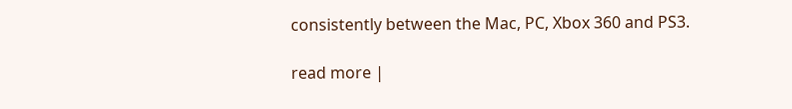consistently between the Mac, PC, Xbox 360 and PS3.

read more |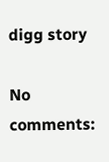digg story

No comments: